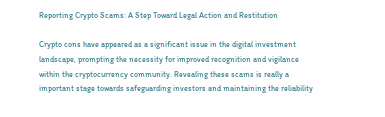Reporting Crypto Scams: A Step Toward Legal Action and Restitution

Crypto cons have appeared as a significant issue in the digital investment landscape, prompting the necessity for improved recognition and vigilance within the cryptocurrency community. Revealing these scams is really a important stage towards safeguarding investors and maintaining the reliability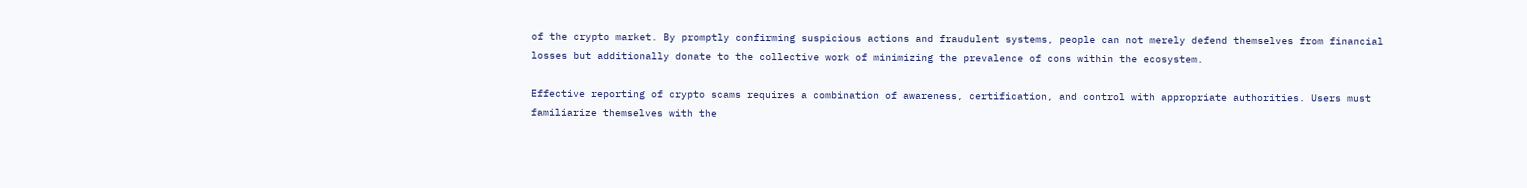of the crypto market. By promptly confirming suspicious actions and fraudulent systems, people can not merely defend themselves from financial losses but additionally donate to the collective work of minimizing the prevalence of cons within the ecosystem.

Effective reporting of crypto scams requires a combination of awareness, certification, and control with appropriate authorities. Users must familiarize themselves with the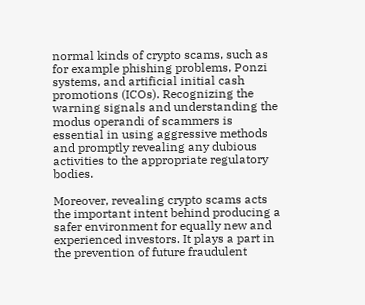normal kinds of crypto scams, such as for example phishing problems, Ponzi systems, and artificial initial cash promotions (ICOs). Recognizing the warning signals and understanding the modus operandi of scammers is essential in using aggressive methods and promptly revealing any dubious activities to the appropriate regulatory bodies.

Moreover, revealing crypto scams acts the important intent behind producing a safer environment for equally new and experienced investors. It plays a part in the prevention of future fraudulent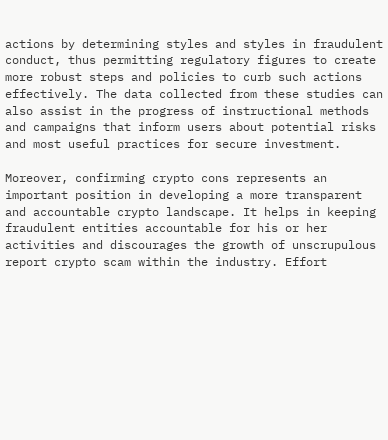actions by determining styles and styles in fraudulent conduct, thus permitting regulatory figures to create more robust steps and policies to curb such actions effectively. The data collected from these studies can also assist in the progress of instructional methods and campaigns that inform users about potential risks and most useful practices for secure investment.

Moreover, confirming crypto cons represents an important position in developing a more transparent and accountable crypto landscape. It helps in keeping fraudulent entities accountable for his or her activities and discourages the growth of unscrupulous report crypto scam within the industry. Effort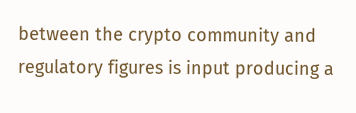between the crypto community and regulatory figures is input producing a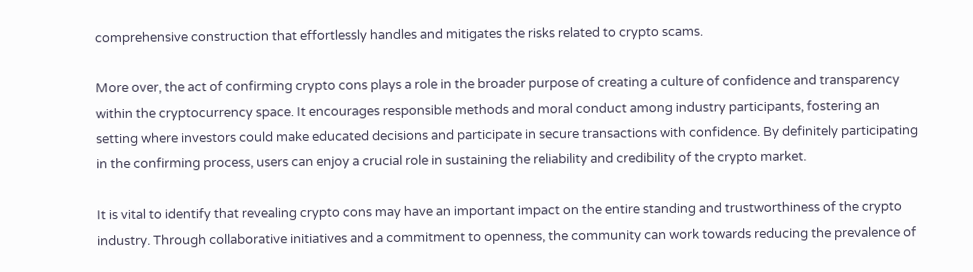comprehensive construction that effortlessly handles and mitigates the risks related to crypto scams.

More over, the act of confirming crypto cons plays a role in the broader purpose of creating a culture of confidence and transparency within the cryptocurrency space. It encourages responsible methods and moral conduct among industry participants, fostering an setting where investors could make educated decisions and participate in secure transactions with confidence. By definitely participating in the confirming process, users can enjoy a crucial role in sustaining the reliability and credibility of the crypto market.

It is vital to identify that revealing crypto cons may have an important impact on the entire standing and trustworthiness of the crypto industry. Through collaborative initiatives and a commitment to openness, the community can work towards reducing the prevalence of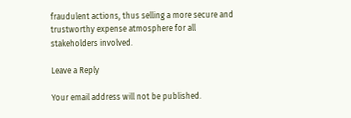fraudulent actions, thus selling a more secure and trustworthy expense atmosphere for all stakeholders involved.

Leave a Reply

Your email address will not be published.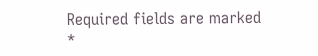Required fields are marked *